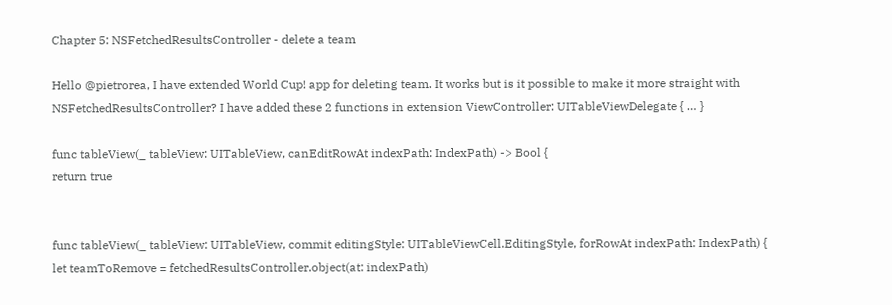Chapter 5: NSFetchedResultsController - delete a team

Hello @pietrorea, I have extended World Cup! app for deleting team. It works but is it possible to make it more straight with NSFetchedResultsController? I have added these 2 functions in extension ViewController: UITableViewDelegate { … }

func tableView(_ tableView: UITableView, canEditRowAt indexPath: IndexPath) -> Bool {
return true


func tableView(_ tableView: UITableView, commit editingStyle: UITableViewCell.EditingStyle, forRowAt indexPath: IndexPath) {
let teamToRemove = fetchedResultsController.object(at: indexPath)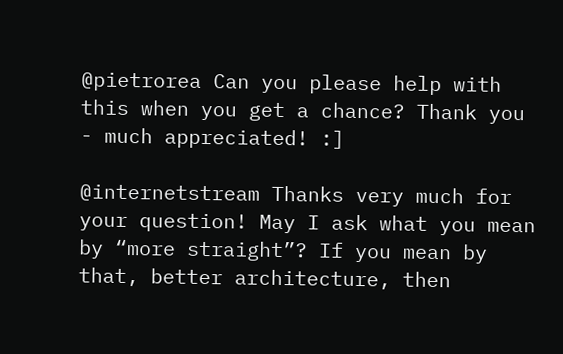@pietrorea Can you please help with this when you get a chance? Thank you - much appreciated! :]

@internetstream Thanks very much for your question! May I ask what you mean by “more straight”? If you mean by that, better architecture, then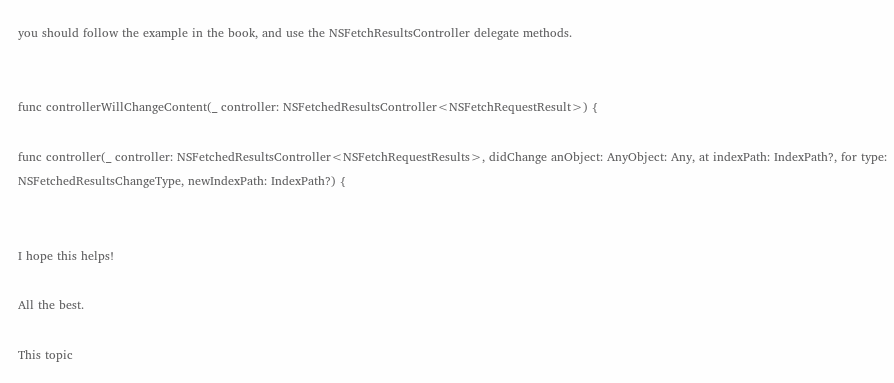you should follow the example in the book, and use the NSFetchResultsController delegate methods.


func controllerWillChangeContent(_ controller: NSFetchedResultsController<NSFetchRequestResult>) {

func controller(_ controller: NSFetchedResultsController<NSFetchRequestResults>, didChange anObject: AnyObject: Any, at indexPath: IndexPath?, for type: NSFetchedResultsChangeType, newIndexPath: IndexPath?) {


I hope this helps!

All the best.

This topic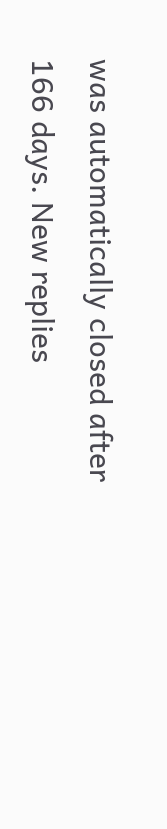was automatically closed after 166 days. New replies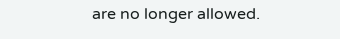are no longer allowed.